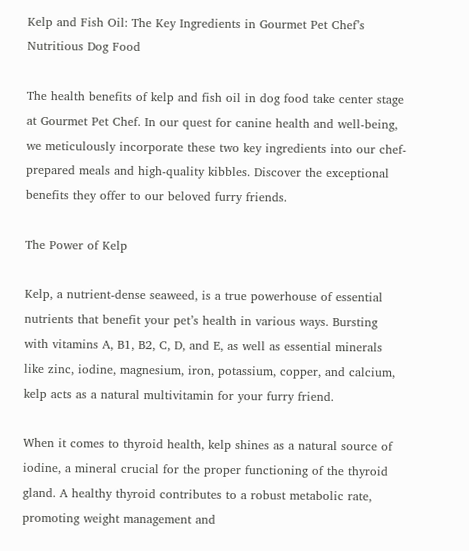Kelp and Fish Oil: The Key Ingredients in Gourmet Pet Chef’s Nutritious Dog Food

The health benefits of kelp and fish oil in dog food take center stage at Gourmet Pet Chef. In our quest for canine health and well-being, we meticulously incorporate these two key ingredients into our chef-prepared meals and high-quality kibbles. Discover the exceptional benefits they offer to our beloved furry friends.

The Power of Kelp

Kelp, a nutrient-dense seaweed, is a true powerhouse of essential nutrients that benefit your pet’s health in various ways. Bursting with vitamins A, B1, B2, C, D, and E, as well as essential minerals like zinc, iodine, magnesium, iron, potassium, copper, and calcium, kelp acts as a natural multivitamin for your furry friend.

When it comes to thyroid health, kelp shines as a natural source of iodine, a mineral crucial for the proper functioning of the thyroid gland. A healthy thyroid contributes to a robust metabolic rate, promoting weight management and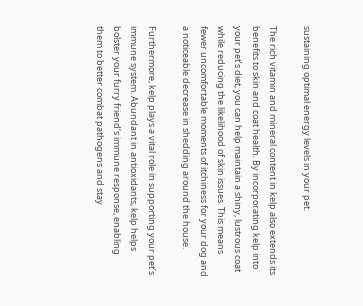sustaining optimal energy levels in your pet.

The rich vitamin and mineral content in kelp also extends its benefits to skin and coat health. By incorporating kelp into your pet’s diet, you can help maintain a shiny, lustrous coat while reducing the likelihood of skin issues. This means fewer uncomfortable moments of itchiness for your dog and a noticeable decrease in shedding around the house.

Furthermore, kelp plays a vital role in supporting your pet’s immune system. Abundant in antioxidants, kelp helps bolster your furry friend’s immune response, enabling them to better combat pathogens and stay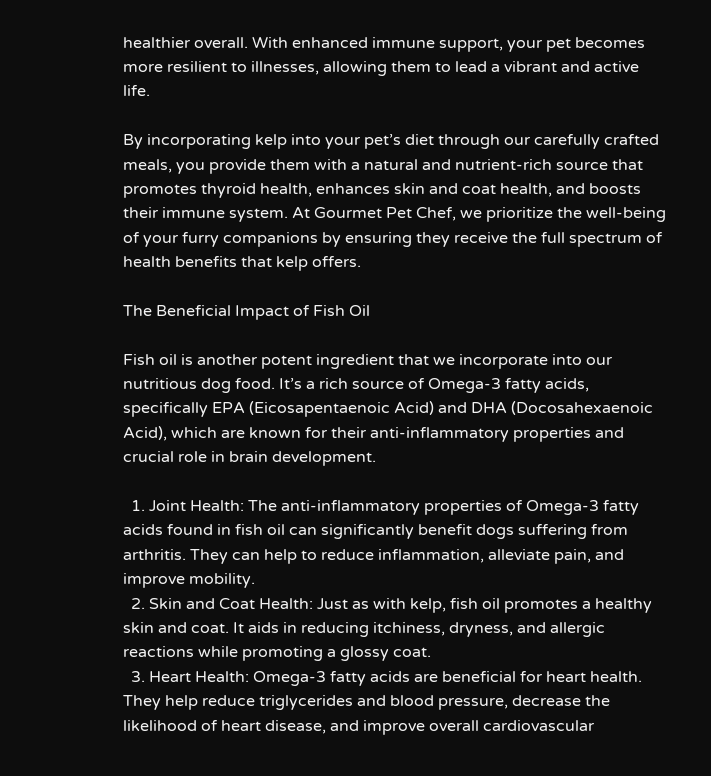healthier overall. With enhanced immune support, your pet becomes more resilient to illnesses, allowing them to lead a vibrant and active life.

By incorporating kelp into your pet’s diet through our carefully crafted meals, you provide them with a natural and nutrient-rich source that promotes thyroid health, enhances skin and coat health, and boosts their immune system. At Gourmet Pet Chef, we prioritize the well-being of your furry companions by ensuring they receive the full spectrum of health benefits that kelp offers.

The Beneficial Impact of Fish Oil

Fish oil is another potent ingredient that we incorporate into our nutritious dog food. It’s a rich source of Omega-3 fatty acids, specifically EPA (Eicosapentaenoic Acid) and DHA (Docosahexaenoic Acid), which are known for their anti-inflammatory properties and crucial role in brain development.

  1. Joint Health: The anti-inflammatory properties of Omega-3 fatty acids found in fish oil can significantly benefit dogs suffering from arthritis. They can help to reduce inflammation, alleviate pain, and improve mobility.
  2. Skin and Coat Health: Just as with kelp, fish oil promotes a healthy skin and coat. It aids in reducing itchiness, dryness, and allergic reactions while promoting a glossy coat.
  3. Heart Health: Omega-3 fatty acids are beneficial for heart health. They help reduce triglycerides and blood pressure, decrease the likelihood of heart disease, and improve overall cardiovascular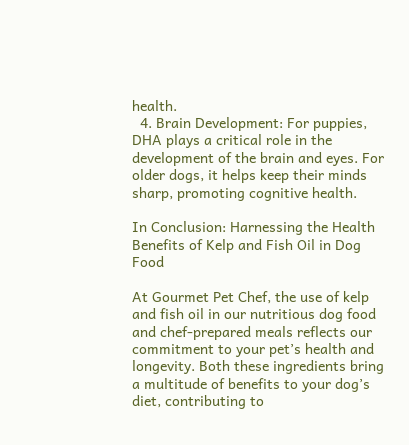health.
  4. Brain Development: For puppies, DHA plays a critical role in the development of the brain and eyes. For older dogs, it helps keep their minds sharp, promoting cognitive health.

In Conclusion: Harnessing the Health Benefits of Kelp and Fish Oil in Dog Food

At Gourmet Pet Chef, the use of kelp and fish oil in our nutritious dog food and chef-prepared meals reflects our commitment to your pet’s health and longevity. Both these ingredients bring a multitude of benefits to your dog’s diet, contributing to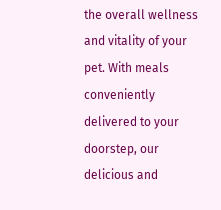the overall wellness and vitality of your pet. With meals conveniently delivered to your doorstep, our delicious and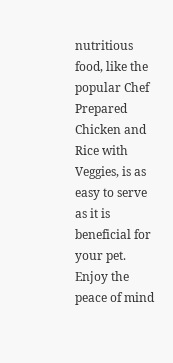nutritious food, like the popular Chef Prepared Chicken and Rice with Veggies, is as easy to serve as it is beneficial for your pet. Enjoy the peace of mind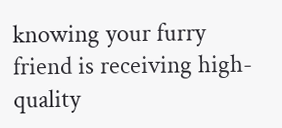knowing your furry friend is receiving high-quality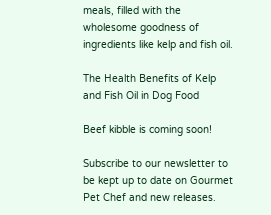meals, filled with the wholesome goodness of ingredients like kelp and fish oil.

The Health Benefits of Kelp and Fish Oil in Dog Food

Beef kibble is coming soon!

Subscribe to our newsletter to be kept up to date on Gourmet Pet Chef and new releases.